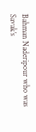Bahman Naderipour who was Savak’s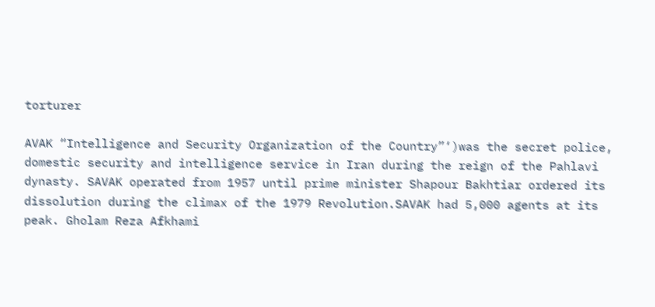torturer

AVAK “Intelligence and Security Organization of the Country”‘)was the secret police, domestic security and intelligence service in Iran during the reign of the Pahlavi dynasty. SAVAK operated from 1957 until prime minister Shapour Bakhtiar ordered its dissolution during the climax of the 1979 Revolution.SAVAK had 5,000 agents at its peak. Gholam Reza Afkhami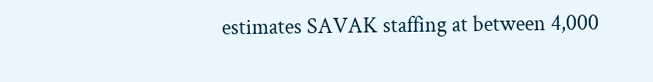estimates SAVAK staffing at between 4,000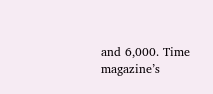and 6,000. Time magazine’s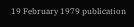19 February 1979 publication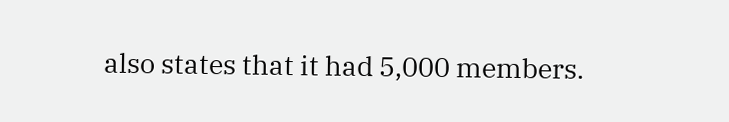also states that it had 5,000 members.